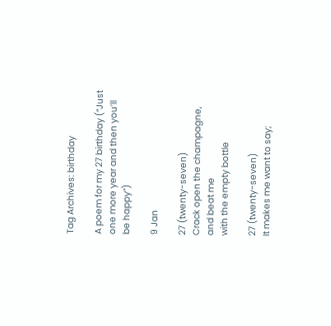Tag Archives: birthday

A poem for my 27 birthday (“Just one more year and then you’ll be happy”)

9 Jan

27 (twenty-seven)
Crack open the champagne,
and beat me
with the empty bottle

27 (twenty-seven)
It makes me want to say;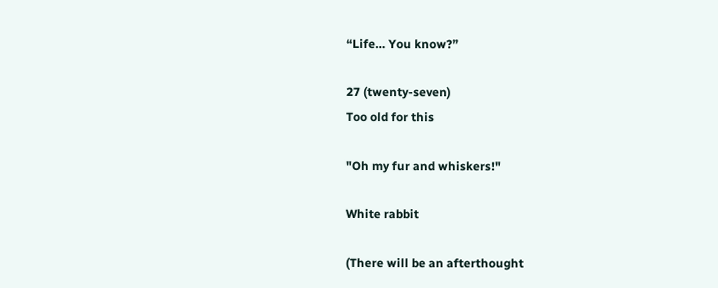“Life… You know?”

27 (twenty-seven)
Too old for this

"Oh my fur and whiskers!"

White rabbit

(There will be an afterthought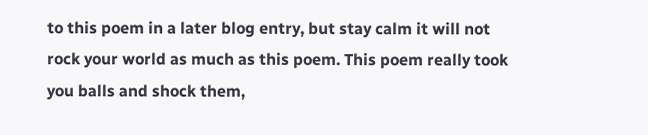to this poem in a later blog entry, but stay calm it will not rock your world as much as this poem. This poem really took you balls and shock them,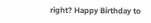right? Happy Birthday to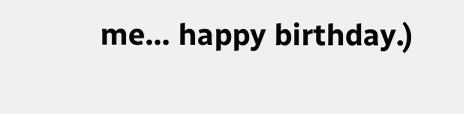me… happy birthday.)